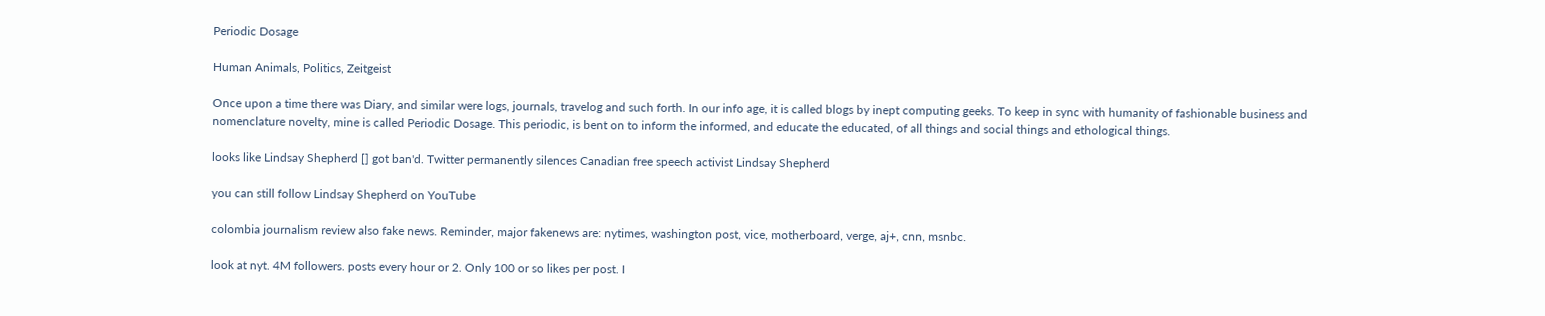Periodic Dosage

Human Animals, Politics, Zeitgeist

Once upon a time there was Diary, and similar were logs, journals, travelog and such forth. In our info age, it is called blogs by inept computing geeks. To keep in sync with humanity of fashionable business and nomenclature novelty, mine is called Periodic Dosage. This periodic, is bent on to inform the informed, and educate the educated, of all things and social things and ethological things.

looks like Lindsay Shepherd [] got ban'd. Twitter permanently silences Canadian free speech activist Lindsay Shepherd

you can still follow Lindsay Shepherd on YouTube

colombia journalism review also fake news. Reminder, major fakenews are: nytimes, washington post, vice, motherboard, verge, aj+, cnn, msnbc.

look at nyt. 4M followers. posts every hour or 2. Only 100 or so likes per post. I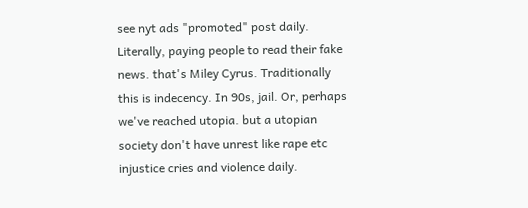see nyt ads "promoted" post daily. Literally, paying people to read their fake news. that's Miley Cyrus. Traditionally this is indecency. In 90s, jail. Or, perhaps we've reached utopia. but a utopian society don't have unrest like rape etc injustice cries and violence daily.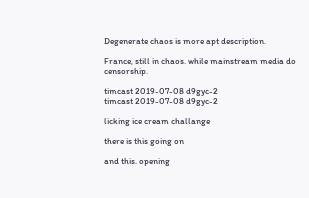Degenerate chaos is more apt description.

France, still in chaos. while mainstream media do censorship.

timcast 2019-07-08 d9gyc-2
timcast 2019-07-08 d9gyc-2

licking ice cream challange

there is this going on

and this. opening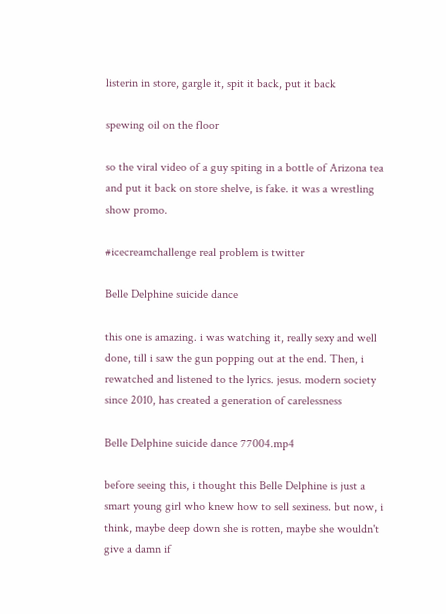listerin in store, gargle it, spit it back, put it back

spewing oil on the floor

so the viral video of a guy spiting in a bottle of Arizona tea and put it back on store shelve, is fake. it was a wrestling show promo.

#icecreamchallenge real problem is twitter

Belle Delphine suicide dance

this one is amazing. i was watching it, really sexy and well done, till i saw the gun popping out at the end. Then, i rewatched and listened to the lyrics. jesus. modern society since 2010, has created a generation of carelessness

Belle Delphine suicide dance 77004.mp4

before seeing this, i thought this Belle Delphine is just a smart young girl who knew how to sell sexiness. but now, i think, maybe deep down she is rotten, maybe she wouldn't give a damn if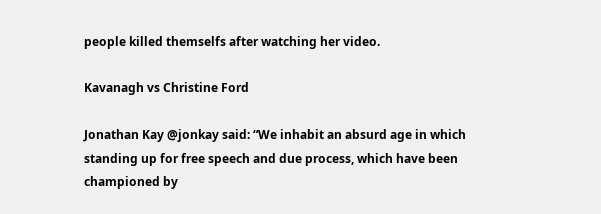people killed themselfs after watching her video.

Kavanagh vs Christine Ford

Jonathan Kay @jonkay said: “We inhabit an absurd age in which standing up for free speech and due process, which have been championed by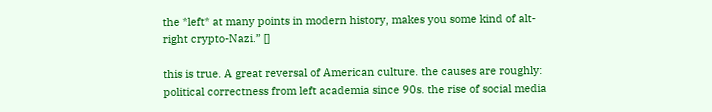the *left* at many points in modern history, makes you some kind of alt-right crypto-Nazi.” []

this is true. A great reversal of American culture. the causes are roughly: political correctness from left academia since 90s. the rise of social media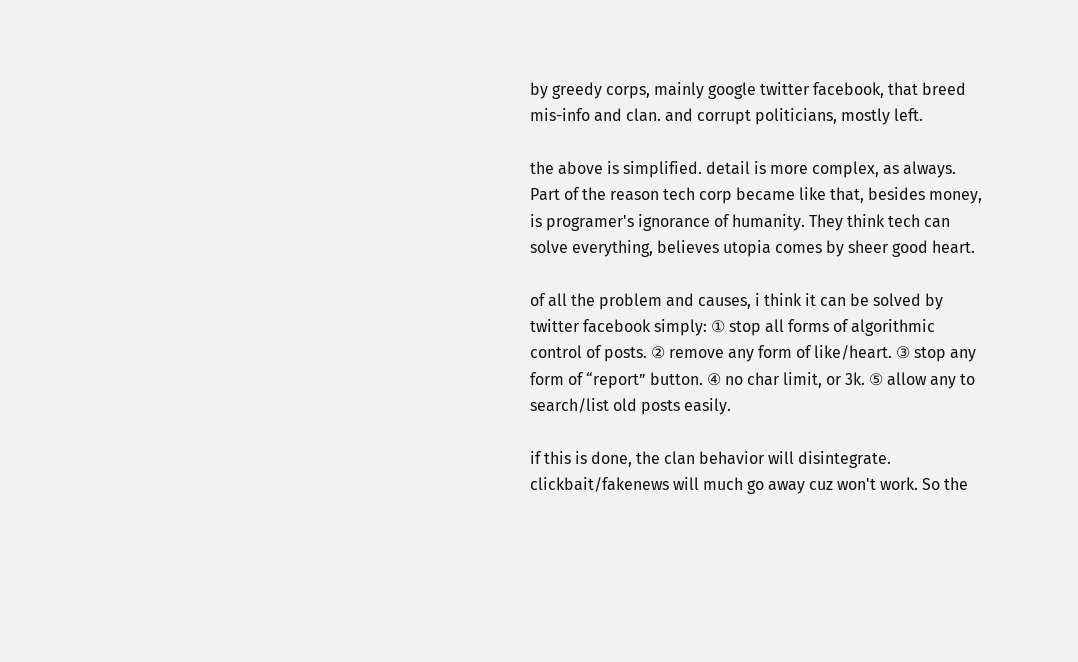by greedy corps, mainly google twitter facebook, that breed mis-info and clan. and corrupt politicians, mostly left.

the above is simplified. detail is more complex, as always. Part of the reason tech corp became like that, besides money, is programer's ignorance of humanity. They think tech can solve everything, believes utopia comes by sheer good heart.

of all the problem and causes, i think it can be solved by twitter facebook simply: ① stop all forms of algorithmic control of posts. ② remove any form of like/heart. ③ stop any form of “report” button. ④ no char limit, or 3k. ⑤ allow any to search/list old posts easily.

if this is done, the clan behavior will disintegrate. clickbait/fakenews will much go away cuz won't work. So the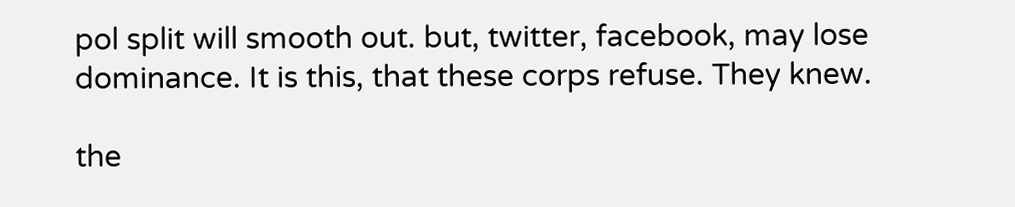pol split will smooth out. but, twitter, facebook, may lose dominance. It is this, that these corps refuse. They knew.

the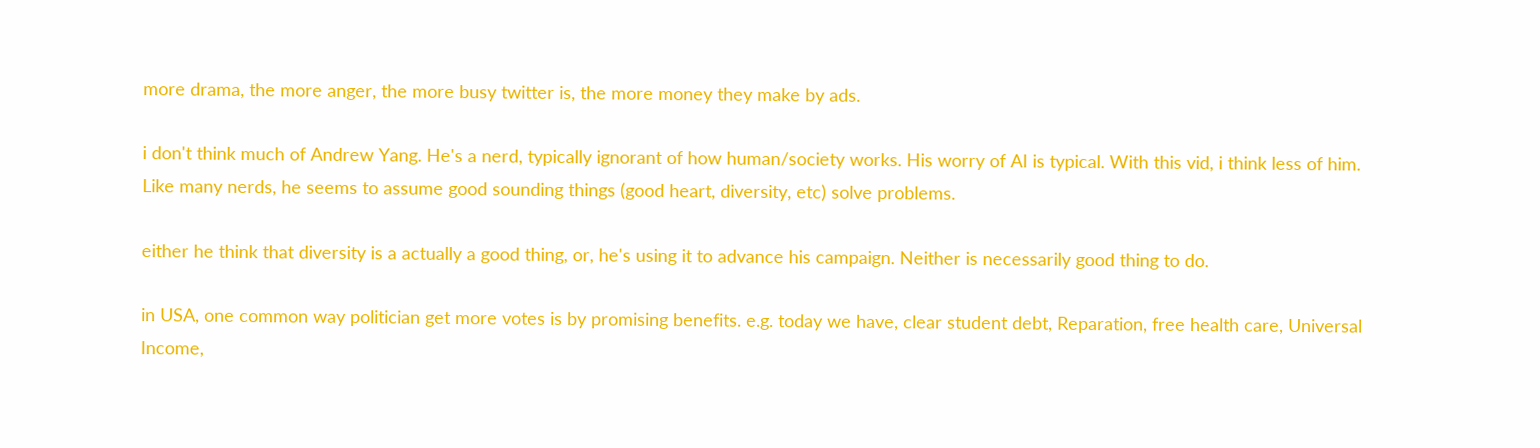more drama, the more anger, the more busy twitter is, the more money they make by ads.

i don't think much of Andrew Yang. He's a nerd, typically ignorant of how human/society works. His worry of AI is typical. With this vid, i think less of him. Like many nerds, he seems to assume good sounding things (good heart, diversity, etc) solve problems.

either he think that diversity is a actually a good thing, or, he's using it to advance his campaign. Neither is necessarily good thing to do.

in USA, one common way politician get more votes is by promising benefits. e.g. today we have, clear student debt, Reparation, free health care, Universal Income,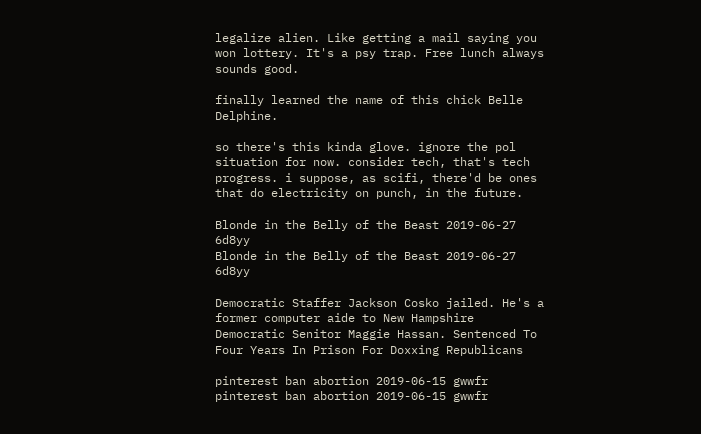legalize alien. Like getting a mail saying you won lottery. It's a psy trap. Free lunch always sounds good.

finally learned the name of this chick Belle Delphine.

so there's this kinda glove. ignore the pol situation for now. consider tech, that's tech progress. i suppose, as scifi, there'd be ones that do electricity on punch, in the future.

Blonde in the Belly of the Beast 2019-06-27 6d8yy
Blonde in the Belly of the Beast 2019-06-27 6d8yy

Democratic Staffer Jackson Cosko jailed. He's a former computer aide to New Hampshire Democratic Senitor Maggie Hassan. Sentenced To Four Years In Prison For Doxxing Republicans

pinterest ban abortion 2019-06-15 gwwfr
pinterest ban abortion 2019-06-15 gwwfr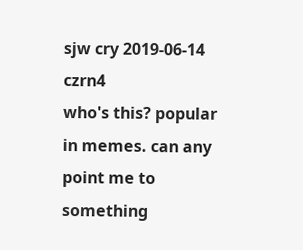sjw cry 2019-06-14 czrn4
who's this? popular in memes. can any point me to something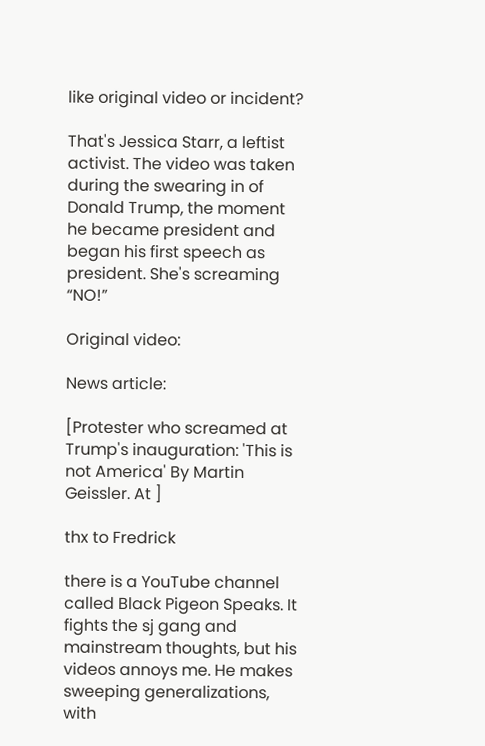like original video or incident?

That's Jessica Starr, a leftist activist. The video was taken during the swearing in of Donald Trump, the moment he became president and began his first speech as president. She's screaming “NO!”

Original video:

News article:

[Protester who screamed at Trump's inauguration: 'This is not America' By Martin Geissler. At ]

thx to Fredrick

there is a YouTube channel called Black Pigeon Speaks. It fights the sj gang and mainstream thoughts, but his videos annoys me. He makes sweeping generalizations, with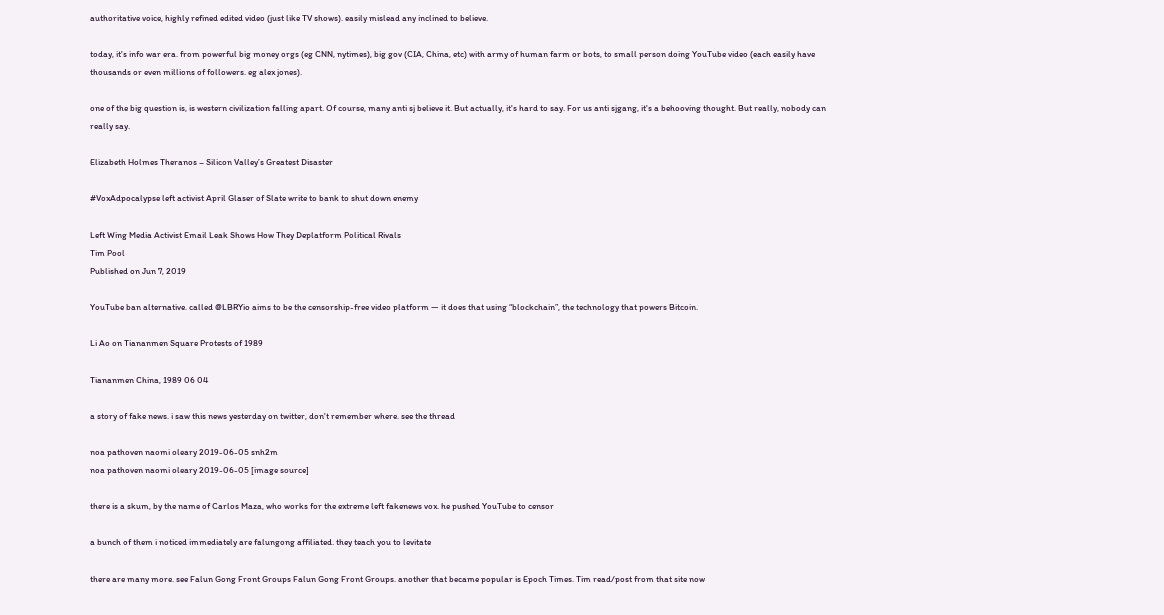authoritative voice, highly refined edited video (just like TV shows). easily mislead any inclined to believe.

today, it's info war era. from powerful big money orgs (eg CNN, nytimes), big gov (CIA, China, etc) with army of human farm or bots, to small person doing YouTube video (each easily have thousands or even millions of followers. eg alex jones).

one of the big question is, is western civilization falling apart. Of course, many anti sj believe it. But actually, it's hard to say. For us anti sjgang, it's a behooving thought. But really, nobody can really say.

Elizabeth Holmes Theranos – Silicon Valley’s Greatest Disaster

#VoxAdpocalypse left activist April Glaser of Slate write to bank to shut down enemy

Left Wing Media Activist Email Leak Shows How They Deplatform Political Rivals
Tim Pool
Published on Jun 7, 2019

YouTube ban alternative. called @LBRYio aims to be the censorship-free video platform — it does that using “blockchain”, the technology that powers Bitcoin.

Li Ao on Tiananmen Square Protests of 1989

Tiananmen China, 1989 06 04

a story of fake news. i saw this news yesterday on twitter, don't remember where. see the thread

noa pathoven naomi oleary 2019-06-05 snh2m
noa pathoven naomi oleary 2019-06-05 [image source]

there is a skum, by the name of Carlos Maza, who works for the extreme left fakenews vox. he pushed YouTube to censor

a bunch of them i noticed immediately are falungong affiliated. they teach you to levitate

there are many more. see Falun Gong Front Groups Falun Gong Front Groups. another that became popular is Epoch Times. Tim read/post from that site now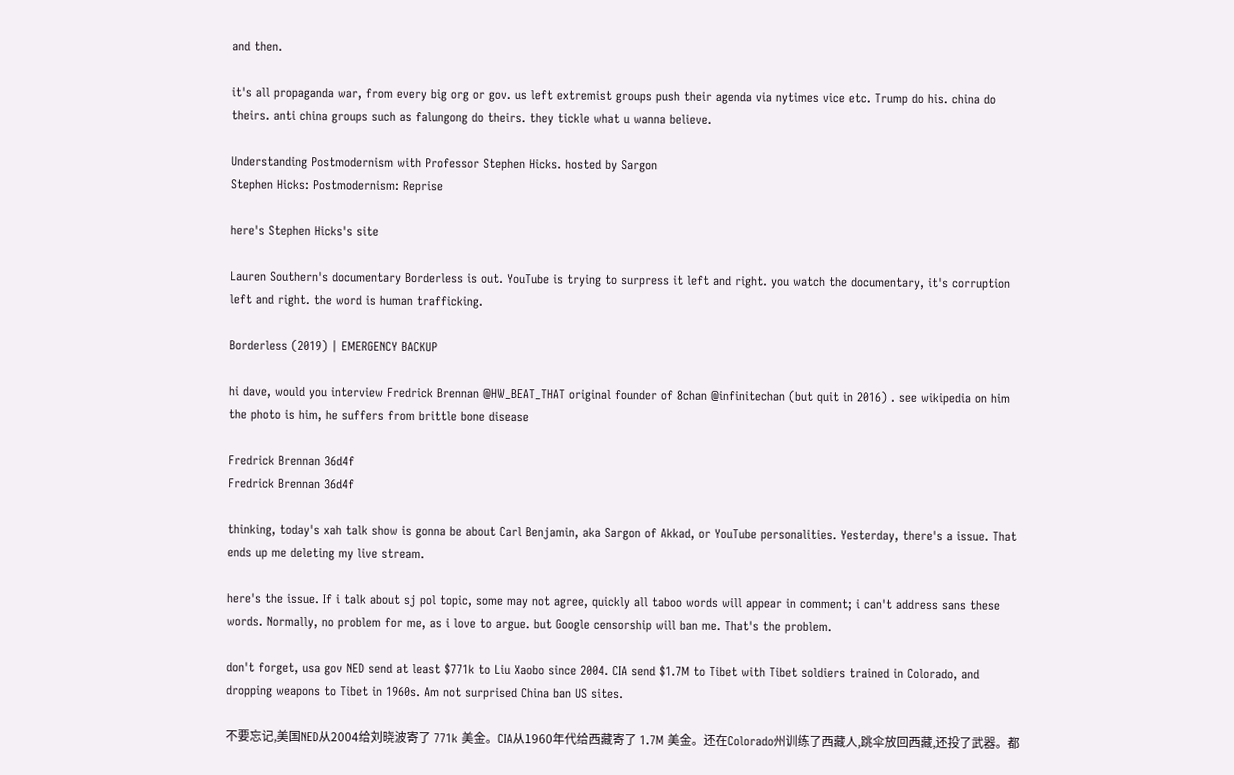and then.

it's all propaganda war, from every big org or gov. us left extremist groups push their agenda via nytimes vice etc. Trump do his. china do theirs. anti china groups such as falungong do theirs. they tickle what u wanna believe.

Understanding Postmodernism with Professor Stephen Hicks. hosted by Sargon
Stephen Hicks: Postmodernism: Reprise

here's Stephen Hicks's site

Lauren Southern's documentary Borderless is out. YouTube is trying to surpress it left and right. you watch the documentary, it's corruption left and right. the word is human trafficking.

Borderless (2019) | EMERGENCY BACKUP

hi dave, would you interview Fredrick Brennan @HW_BEAT_THAT original founder of 8chan @infinitechan (but quit in 2016) . see wikipedia on him the photo is him, he suffers from brittle bone disease

Fredrick Brennan 36d4f
Fredrick Brennan 36d4f

thinking, today's xah talk show is gonna be about Carl Benjamin, aka Sargon of Akkad, or YouTube personalities. Yesterday, there's a issue. That ends up me deleting my live stream.

here's the issue. If i talk about sj pol topic, some may not agree, quickly all taboo words will appear in comment; i can't address sans these words. Normally, no problem for me, as i love to argue. but Google censorship will ban me. That's the problem.

don't forget, usa gov NED send at least $771k to Liu Xaobo since 2004. CIA send $1.7M to Tibet with Tibet soldiers trained in Colorado, and dropping weapons to Tibet in 1960s. Am not surprised China ban US sites.

不要忘记,美国NED从2004给刘晓波寄了 771k 美金。CIA从1960年代给西藏寄了 1.7M 美金。还在Colorado州训练了西藏人,跳伞放回西藏,还投了武器。都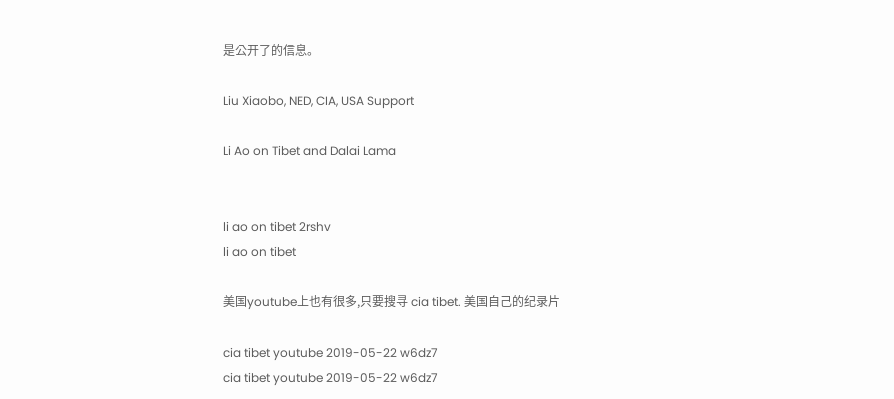是公开了的信息。

Liu Xiaobo, NED, CIA, USA Support

Li Ao on Tibet and Dalai Lama


li ao on tibet 2rshv
li ao on tibet

美国youtube上也有很多,只要搜寻 cia tibet. 美国自己的纪录片

cia tibet youtube 2019-05-22 w6dz7
cia tibet youtube 2019-05-22 w6dz7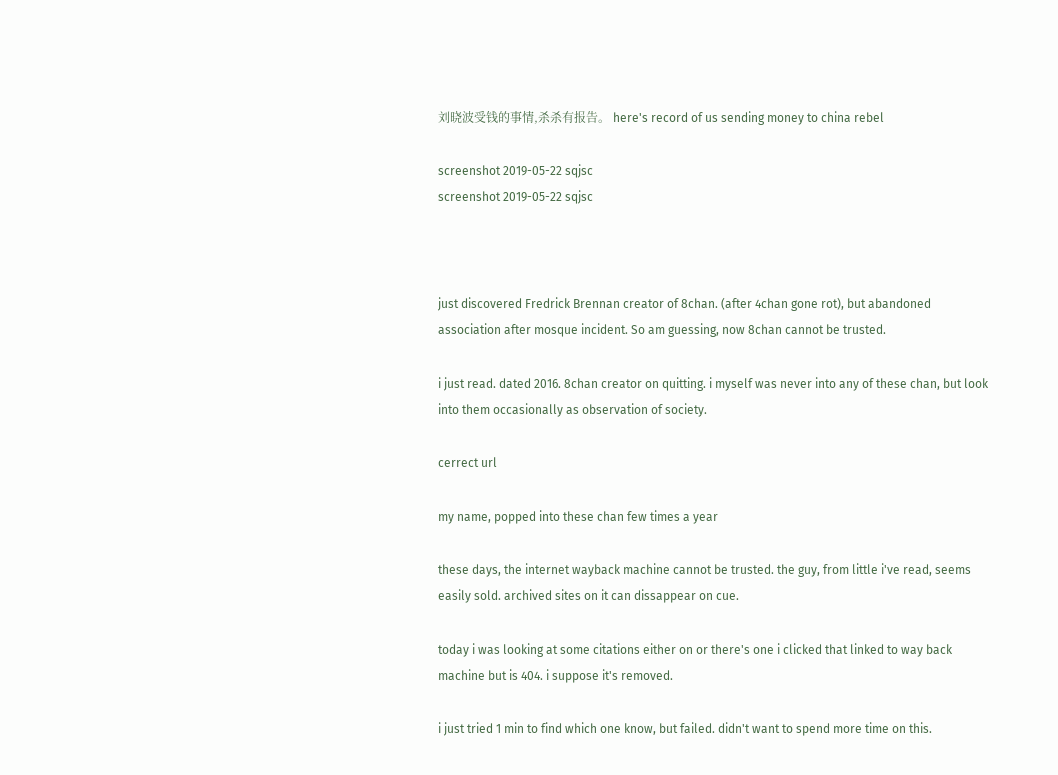刘晓波受钱的事情,杀杀有报告。 here's record of us sending money to china rebel

screenshot 2019-05-22 sqjsc
screenshot 2019-05-22 sqjsc



just discovered Fredrick Brennan creator of 8chan. (after 4chan gone rot), but abandoned association after mosque incident. So am guessing, now 8chan cannot be trusted.

i just read. dated 2016. 8chan creator on quitting. i myself was never into any of these chan, but look into them occasionally as observation of society.

cerrect url

my name, popped into these chan few times a year

these days, the internet wayback machine cannot be trusted. the guy, from little i've read, seems easily sold. archived sites on it can dissappear on cue.

today i was looking at some citations either on or there's one i clicked that linked to way back machine but is 404. i suppose it's removed.

i just tried 1 min to find which one know, but failed. didn't want to spend more time on this.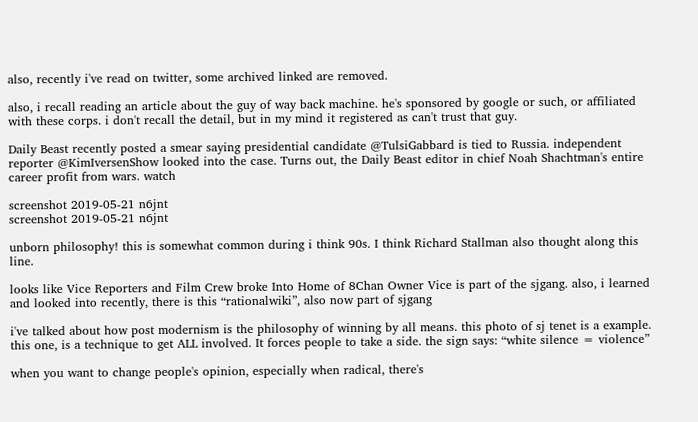also, recently i've read on twitter, some archived linked are removed.

also, i recall reading an article about the guy of way back machine. he's sponsored by google or such, or affiliated with these corps. i don't recall the detail, but in my mind it registered as can't trust that guy.

Daily Beast recently posted a smear saying presidential candidate @TulsiGabbard is tied to Russia. independent reporter @KimIversenShow looked into the case. Turns out, the Daily Beast editor in chief Noah Shachtman's entire career profit from wars. watch

screenshot 2019-05-21 n6jnt
screenshot 2019-05-21 n6jnt

unborn philosophy! this is somewhat common during i think 90s. I think Richard Stallman also thought along this line.

looks like Vice Reporters and Film Crew broke Into Home of 8Chan Owner Vice is part of the sjgang. also, i learned and looked into recently, there is this “rationalwiki”, also now part of sjgang

i've talked about how post modernism is the philosophy of winning by all means. this photo of sj tenet is a example. this one, is a technique to get ALL involved. It forces people to take a side. the sign says: “white silence = violence”

when you want to change people's opinion, especially when radical, there's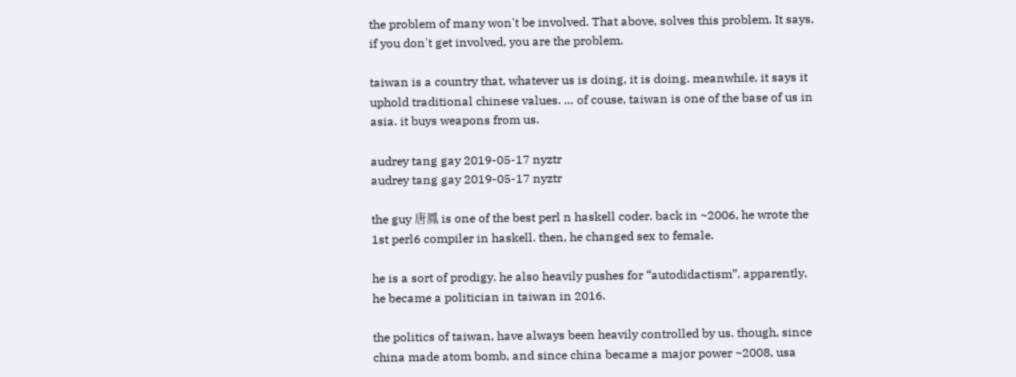the problem of many won't be involved. That above, solves this problem. It says, if you don't get involved, you are the problem.

taiwan is a country that, whatever us is doing, it is doing. meanwhile, it says it uphold traditional chinese values. … of couse, taiwan is one of the base of us in asia. it buys weapons from us.

audrey tang gay 2019-05-17 nyztr
audrey tang gay 2019-05-17 nyztr

the guy 唐鳳 is one of the best perl n haskell coder. back in ~2006, he wrote the 1st perl6 compiler in haskell. then, he changed sex to female.

he is a sort of prodigy. he also heavily pushes for “autodidactism”. apparently, he became a politician in taiwan in 2016.

the politics of taiwan, have always been heavily controlled by us. though, since china made atom bomb, and since china became a major power ~2008, usa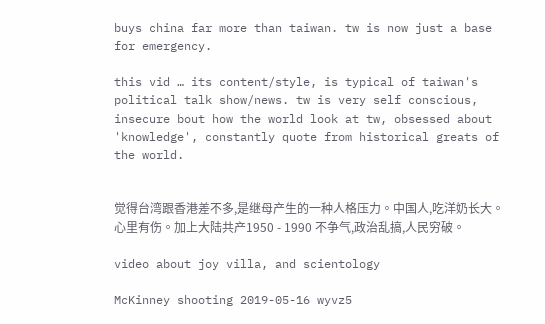buys china far more than taiwan. tw is now just a base for emergency.

this vid … its content/style, is typical of taiwan's political talk show/news. tw is very self conscious, insecure bout how the world look at tw, obsessed about 'knowledge', constantly quote from historical greats of the world.


觉得台湾跟香港差不多,是继母产生的一种人格压力。中国人,吃洋奶长大。心里有伤。加上大陆共产1950 - 1990 不争气,政治乱搞,人民穷破。

video about joy villa, and scientology

McKinney shooting 2019-05-16 wyvz5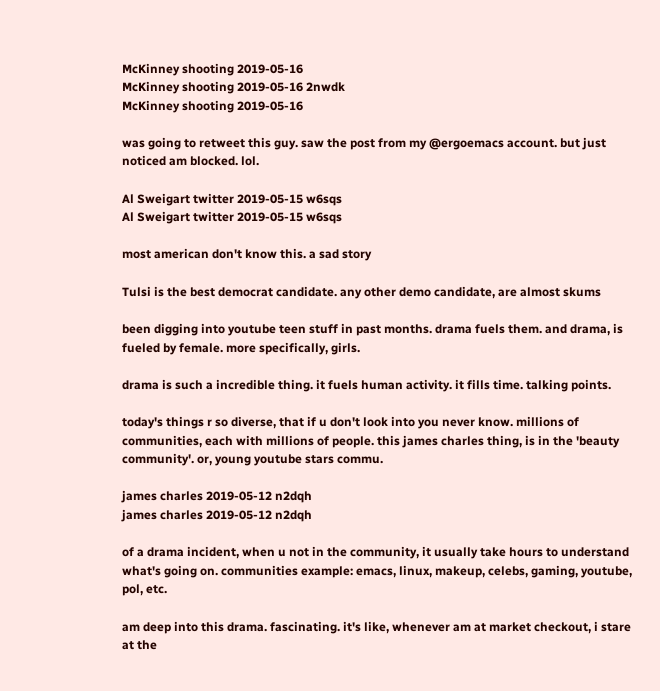McKinney shooting 2019-05-16
McKinney shooting 2019-05-16 2nwdk
McKinney shooting 2019-05-16

was going to retweet this guy. saw the post from my @ergoemacs account. but just noticed am blocked. lol.

Al Sweigart twitter 2019-05-15 w6sqs
Al Sweigart twitter 2019-05-15 w6sqs

most american don't know this. a sad story

Tulsi is the best democrat candidate. any other demo candidate, are almost skums

been digging into youtube teen stuff in past months. drama fuels them. and drama, is fueled by female. more specifically, girls.

drama is such a incredible thing. it fuels human activity. it fills time. talking points.

today's things r so diverse, that if u don't look into you never know. millions of communities, each with millions of people. this james charles thing, is in the 'beauty community'. or, young youtube stars commu.

james charles 2019-05-12 n2dqh
james charles 2019-05-12 n2dqh

of a drama incident, when u not in the community, it usually take hours to understand what's going on. communities example: emacs, linux, makeup, celebs, gaming, youtube, pol, etc.

am deep into this drama. fascinating. it's like, whenever am at market checkout, i stare at the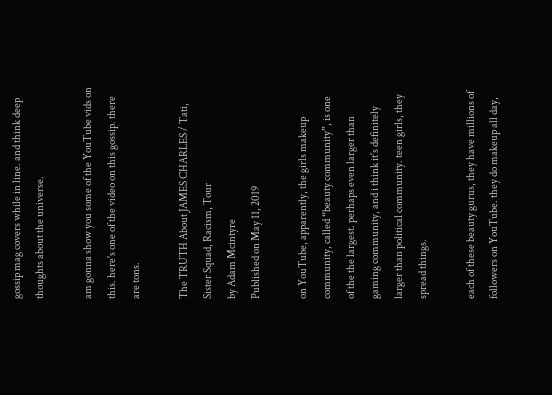gossip mag covers while in line. and think deep thoughts about the universe.

am gonna show you some of the YouTube vids on this. here's one of the video on this gossip. there are tons.

The TRUTH About JAMES CHARLES / Tati, Sister Squad, Racism, Tour
by Adam Mcintyre
Published on May 11, 2019

on YouTube, apparently, the girls makeup community, called “beauty community”, is one of the the largest. perhaps even larger than gaming community, and i think it's definitely larger than political community. teen girls, they spread things.

each of these beauty gurus, they have millions of followers on YouTube. they do makeup all day,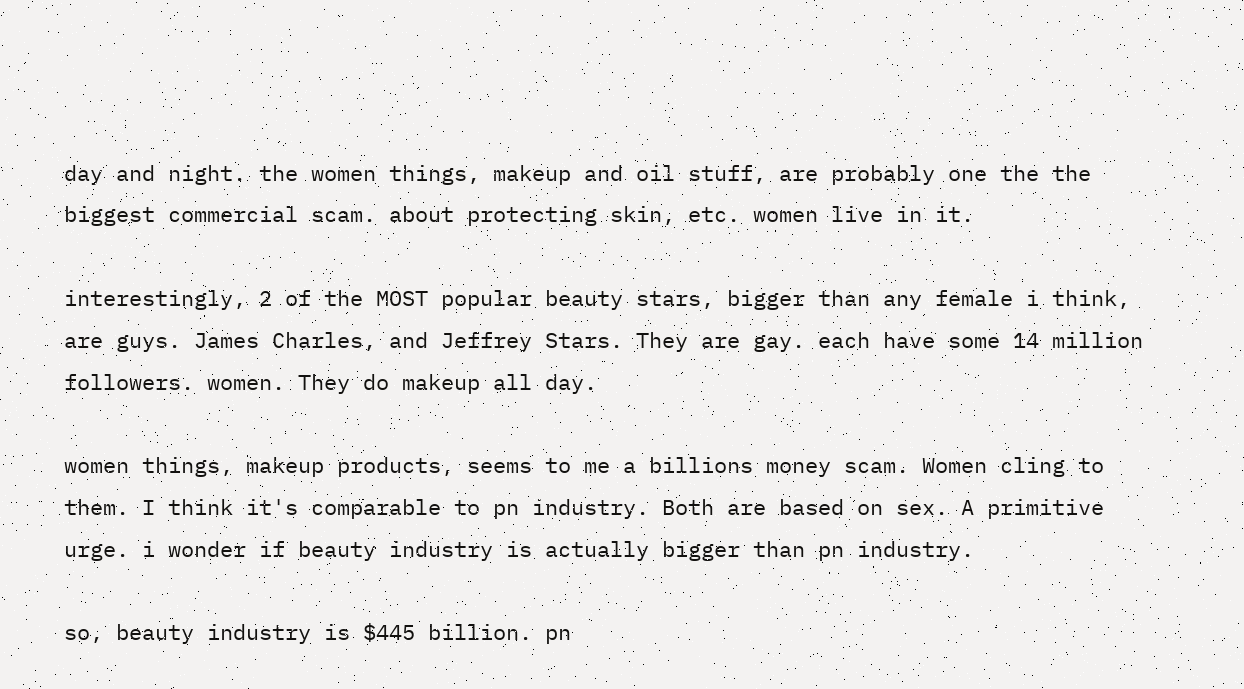day and night. the women things, makeup and oil stuff, are probably one the the biggest commercial scam. about protecting skin, etc. women live in it.

interestingly, 2 of the MOST popular beauty stars, bigger than any female i think, are guys. James Charles, and Jeffrey Stars. They are gay. each have some 14 million followers. women. They do makeup all day.

women things, makeup products, seems to me a billions money scam. Women cling to them. I think it's comparable to pn industry. Both are based on sex. A primitive urge. i wonder if beauty industry is actually bigger than pn industry.

so, beauty industry is $445 billion. pn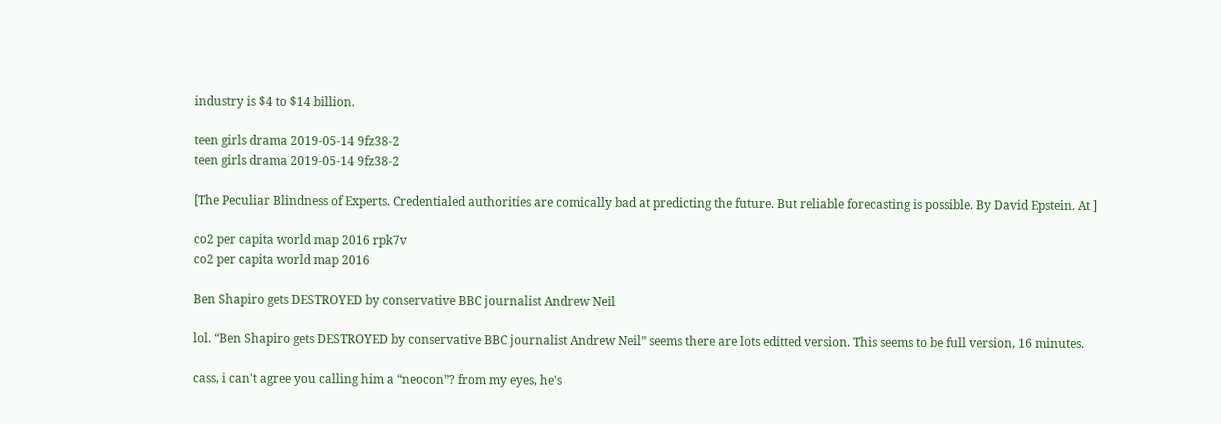industry is $4 to $14 billion.

teen girls drama 2019-05-14 9fz38-2
teen girls drama 2019-05-14 9fz38-2

[The Peculiar Blindness of Experts. Credentialed authorities are comically bad at predicting the future. But reliable forecasting is possible. By David Epstein. At ]

co2 per capita world map 2016 rpk7v
co2 per capita world map 2016

Ben Shapiro gets DESTROYED by conservative BBC journalist Andrew Neil

lol. “Ben Shapiro gets DESTROYED by conservative BBC journalist Andrew Neil” seems there are lots editted version. This seems to be full version, 16 minutes.

cass, i can't agree you calling him a “neocon”? from my eyes, he's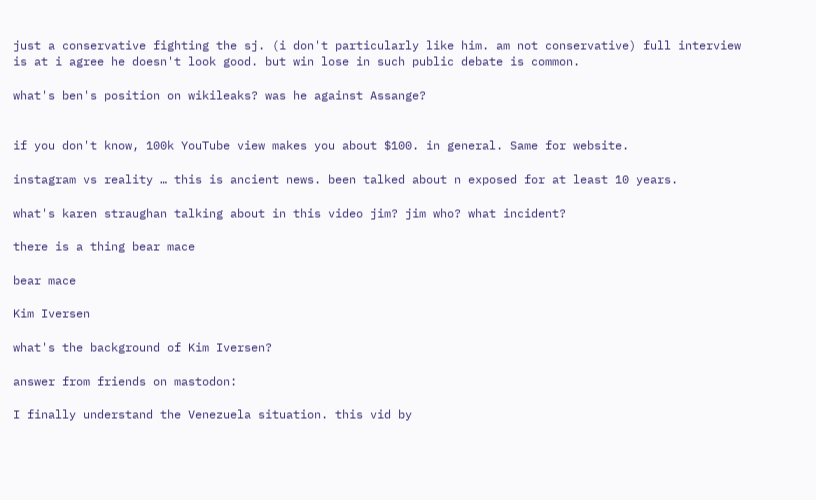just a conservative fighting the sj. (i don't particularly like him. am not conservative) full interview is at i agree he doesn't look good. but win lose in such public debate is common.

what's ben's position on wikileaks? was he against Assange?


if you don't know, 100k YouTube view makes you about $100. in general. Same for website.

instagram vs reality … this is ancient news. been talked about n exposed for at least 10 years.

what's karen straughan talking about in this video jim? jim who? what incident?

there is a thing bear mace

bear mace

Kim Iversen

what's the background of Kim Iversen?

answer from friends on mastodon:

I finally understand the Venezuela situation. this vid by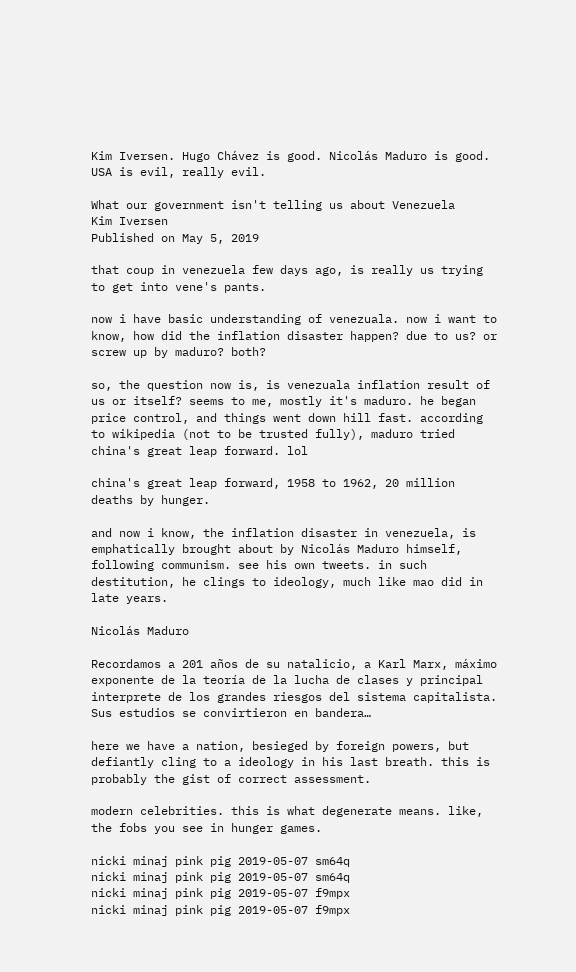Kim Iversen. Hugo Chávez is good. Nicolás Maduro is good. USA is evil, really evil.

What our government isn't telling us about Venezuela
Kim Iversen
Published on May 5, 2019

that coup in venezuela few days ago, is really us trying to get into vene's pants.

now i have basic understanding of venezuala. now i want to know, how did the inflation disaster happen? due to us? or screw up by maduro? both?

so, the question now is, is venezuala inflation result of us or itself? seems to me, mostly it's maduro. he began price control, and things went down hill fast. according to wikipedia (not to be trusted fully), maduro tried china's great leap forward. lol

china's great leap forward, 1958 to 1962, 20 million deaths by hunger.

and now i know, the inflation disaster in venezuela, is emphatically brought about by Nicolás Maduro himself, following communism. see his own tweets. in such destitution, he clings to ideology, much like mao did in late years.

Nicolás Maduro

Recordamos a 201 años de su natalicio, a Karl Marx, máximo exponente de la teoría de la lucha de clases y principal interprete de los grandes riesgos del sistema capitalista. Sus estudios se convirtieron en bandera…

here we have a nation, besieged by foreign powers, but defiantly cling to a ideology in his last breath. this is probably the gist of correct assessment.

modern celebrities. this is what degenerate means. like, the fobs you see in hunger games.

nicki minaj pink pig 2019-05-07 sm64q
nicki minaj pink pig 2019-05-07 sm64q
nicki minaj pink pig 2019-05-07 f9mpx
nicki minaj pink pig 2019-05-07 f9mpx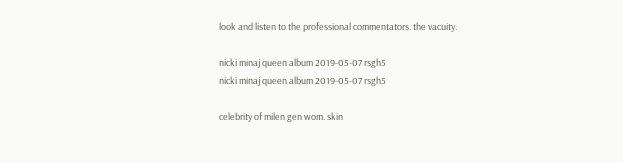look and listen to the professional commentators. the vacuity.

nicki minaj queen album 2019-05-07 rsgh5
nicki minaj queen album 2019-05-07 rsgh5

celebrity of milen gen wom. skin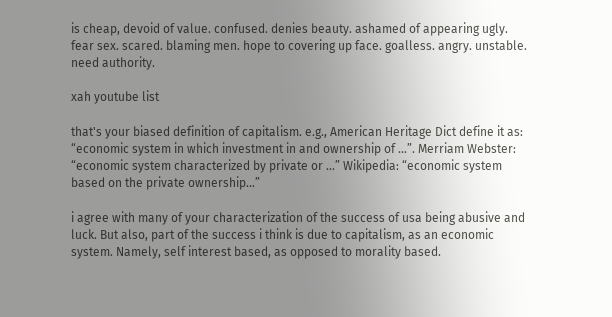is cheap, devoid of value. confused. denies beauty. ashamed of appearing ugly. fear sex. scared. blaming men. hope to covering up face. goalless. angry. unstable. need authority.

xah youtube list

that's your biased definition of capitalism. e.g., American Heritage Dict define it as: “economic system in which investment in and ownership of …”. Merriam Webster: “economic system characterized by private or …” Wikipedia: “economic system based on the private ownership…”

i agree with many of your characterization of the success of usa being abusive and luck. But also, part of the success i think is due to capitalism, as an economic system. Namely, self interest based, as opposed to morality based.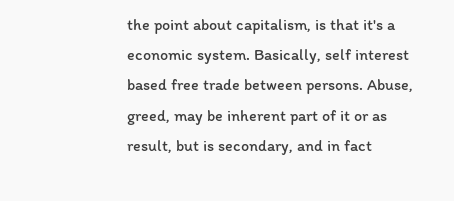the point about capitalism, is that it's a economic system. Basically, self interest based free trade between persons. Abuse, greed, may be inherent part of it or as result, but is secondary, and in fact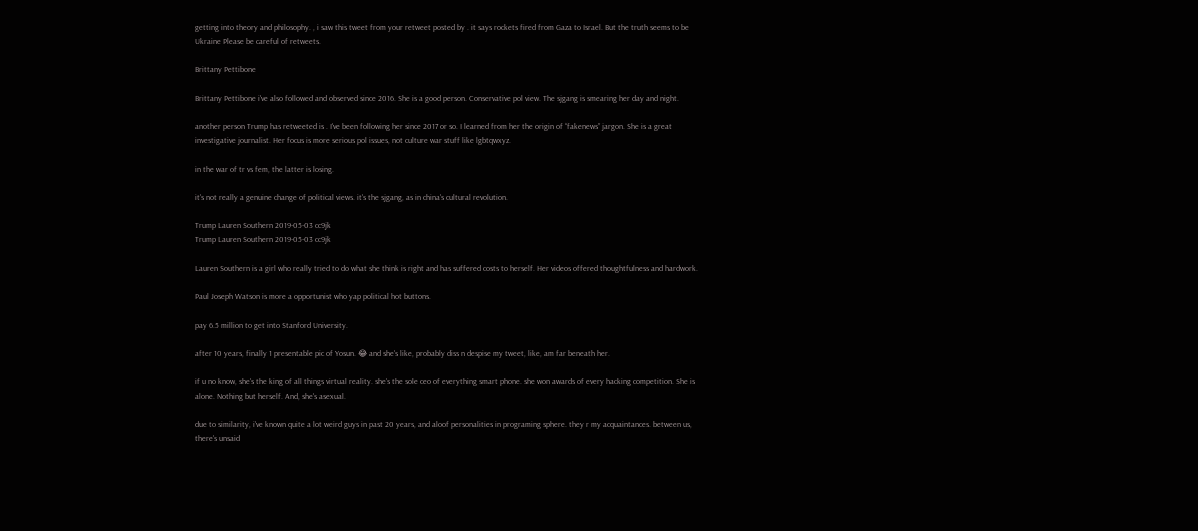getting into theory and philosophy. , i saw this tweet from your retweet posted by . it says rockets fired from Gaza to Israel. But the truth seems to be Ukraine Please be careful of retweets.

Brittany Pettibone

Brittany Pettibone i've also followed and observed since 2016. She is a good person. Conservative pol view. The sjgang is smearing her day and night.

another person Trump has retweeted is . I've been following her since 2017 or so. I learned from her the origin of “fakenews” jargon. She is a great investigative journalist. Her focus is more serious pol issues, not culture war stuff like lgbtqwxyz.

in the war of tr vs fem, the latter is losing.

it's not really a genuine change of political views. it's the sjgang, as in china's cultural revolution.

Trump Lauren Southern 2019-05-03 cc9jk
Trump Lauren Southern 2019-05-03 cc9jk

Lauren Southern is a girl who really tried to do what she think is right and has suffered costs to herself. Her videos offered thoughtfulness and hardwork.

Paul Joseph Watson is more a opportunist who yap political hot buttons.

pay 6.5 million to get into Stanford University.

after 10 years, finally 1 presentable pic of Yosun. 😂 and she's like, probably diss n despise my tweet, like, am far beneath her.

if u no know, she's the king of all things virtual reality. she's the sole ceo of everything smart phone. she won awards of every hacking competition. She is alone. Nothing but herself. And, she's asexual.

due to similarity, i've known quite a lot weird guys in past 20 years, and aloof personalities in programing sphere. they r my acquaintances. between us, there's unsaid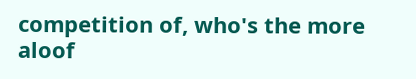competition of, who's the more aloof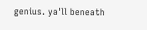genius. ya'll beneath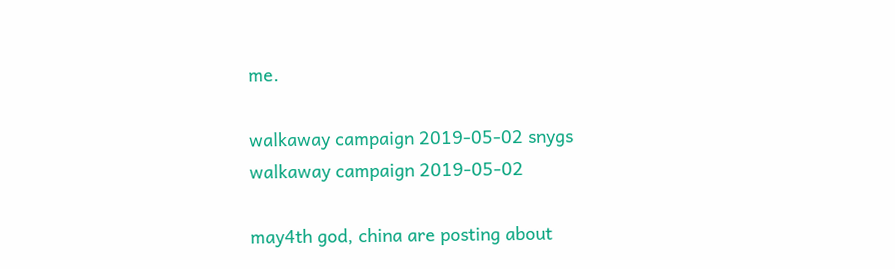me.

walkaway campaign 2019-05-02 snygs
walkaway campaign 2019-05-02

may4th god, china are posting about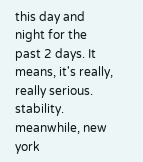this day and night for the past 2 days. It means, it's really, really serious. stability. meanwhile, new york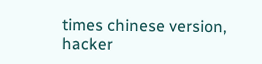times chinese version, hacker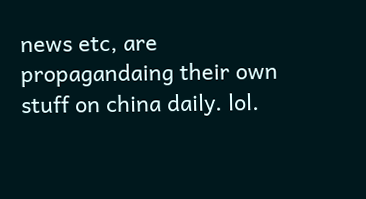news etc, are propagandaing their own stuff on china daily. lol.